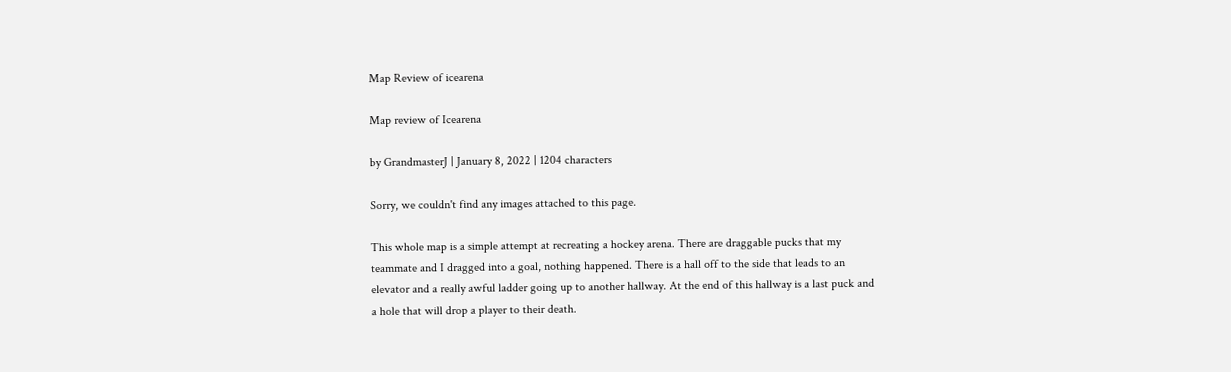Map Review of icearena

Map review of Icearena

by GrandmasterJ | January 8, 2022 | 1204 characters

Sorry, we couldn't find any images attached to this page.

This whole map is a simple attempt at recreating a hockey arena. There are draggable pucks that my teammate and I dragged into a goal, nothing happened. There is a hall off to the side that leads to an elevator and a really awful ladder going up to another hallway. At the end of this hallway is a last puck and a hole that will drop a player to their death.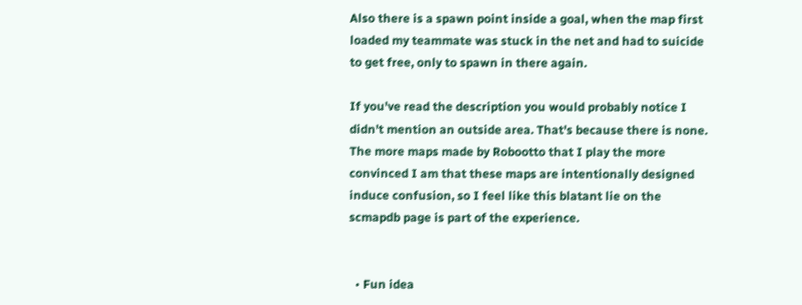Also there is a spawn point inside a goal, when the map first loaded my teammate was stuck in the net and had to suicide to get free, only to spawn in there again.

If you've read the description you would probably notice I didn't mention an outside area. That's because there is none. The more maps made by Robootto that I play the more convinced I am that these maps are intentionally designed induce confusion, so I feel like this blatant lie on the scmapdb page is part of the experience.


  • Fun idea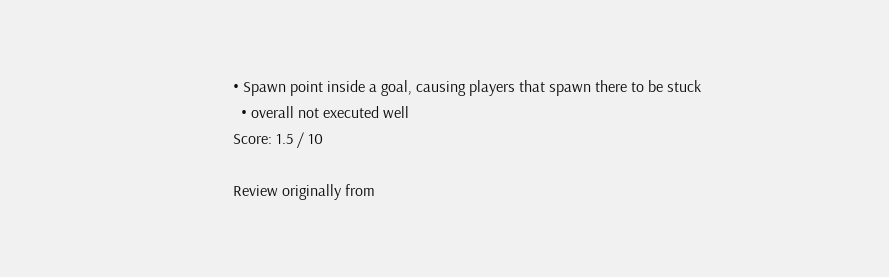• Spawn point inside a goal, causing players that spawn there to be stuck
  • overall not executed well
Score: 1.5 / 10

Review originally from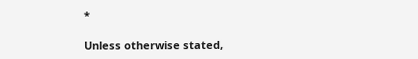*

Unless otherwise stated,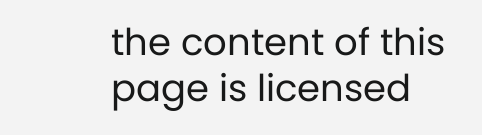the content of this page is licensed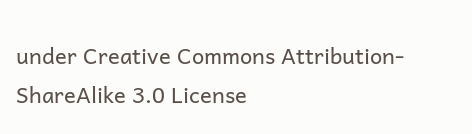under Creative Commons Attribution-ShareAlike 3.0 License